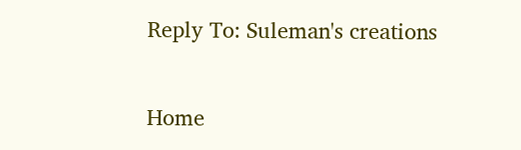Reply To: Suleman's creations

Home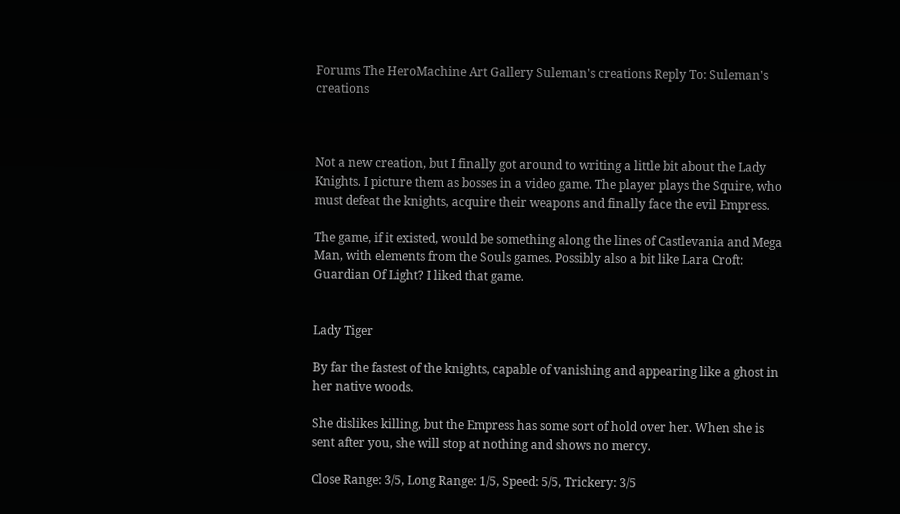Forums The HeroMachine Art Gallery Suleman's creations Reply To: Suleman's creations



Not a new creation, but I finally got around to writing a little bit about the Lady Knights. I picture them as bosses in a video game. The player plays the Squire, who must defeat the knights, acquire their weapons and finally face the evil Empress.

The game, if it existed, would be something along the lines of Castlevania and Mega Man, with elements from the Souls games. Possibly also a bit like Lara Croft: Guardian Of Light? I liked that game.


Lady Tiger

By far the fastest of the knights, capable of vanishing and appearing like a ghost in her native woods.

She dislikes killing, but the Empress has some sort of hold over her. When she is sent after you, she will stop at nothing and shows no mercy.

Close Range: 3/5, Long Range: 1/5, Speed: 5/5, Trickery: 3/5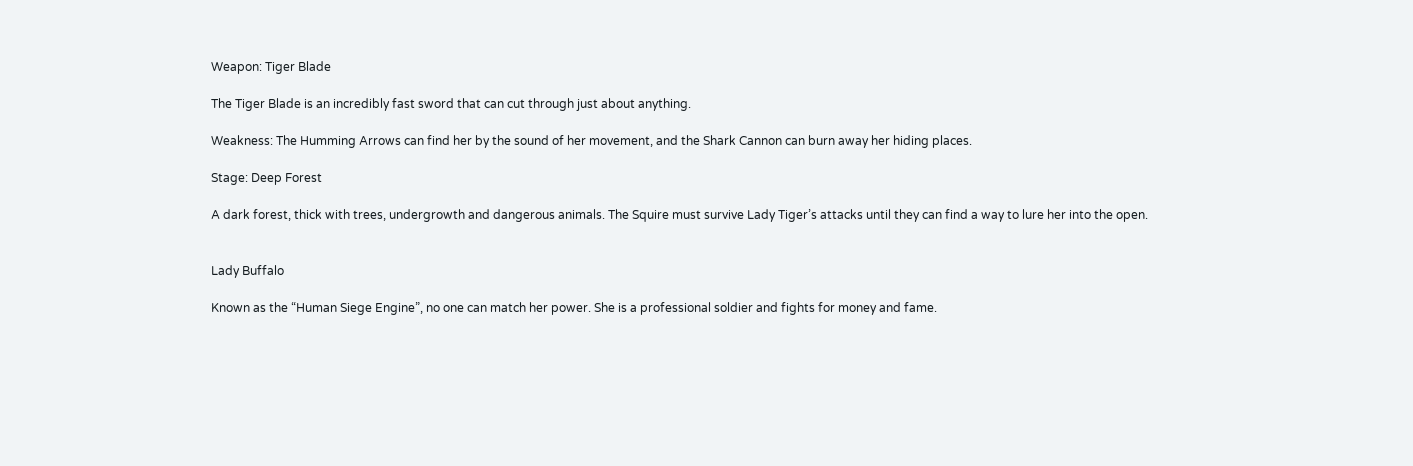Weapon: Tiger Blade

The Tiger Blade is an incredibly fast sword that can cut through just about anything.

Weakness: The Humming Arrows can find her by the sound of her movement, and the Shark Cannon can burn away her hiding places.

Stage: Deep Forest

A dark forest, thick with trees, undergrowth and dangerous animals. The Squire must survive Lady Tiger’s attacks until they can find a way to lure her into the open.


Lady Buffalo

Known as the “Human Siege Engine”, no one can match her power. She is a professional soldier and fights for money and fame.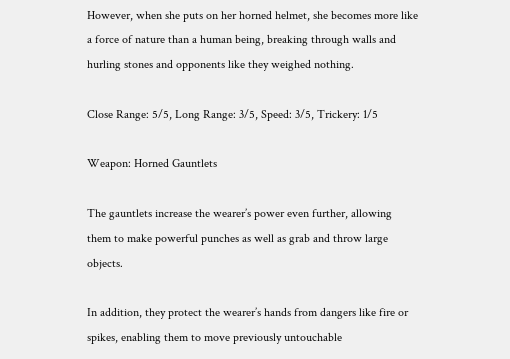However, when she puts on her horned helmet, she becomes more like a force of nature than a human being, breaking through walls and hurling stones and opponents like they weighed nothing.

Close Range: 5/5, Long Range: 3/5, Speed: 3/5, Trickery: 1/5

Weapon: Horned Gauntlets

The gauntlets increase the wearer’s power even further, allowing them to make powerful punches as well as grab and throw large objects.

In addition, they protect the wearer’s hands from dangers like fire or spikes, enabling them to move previously untouchable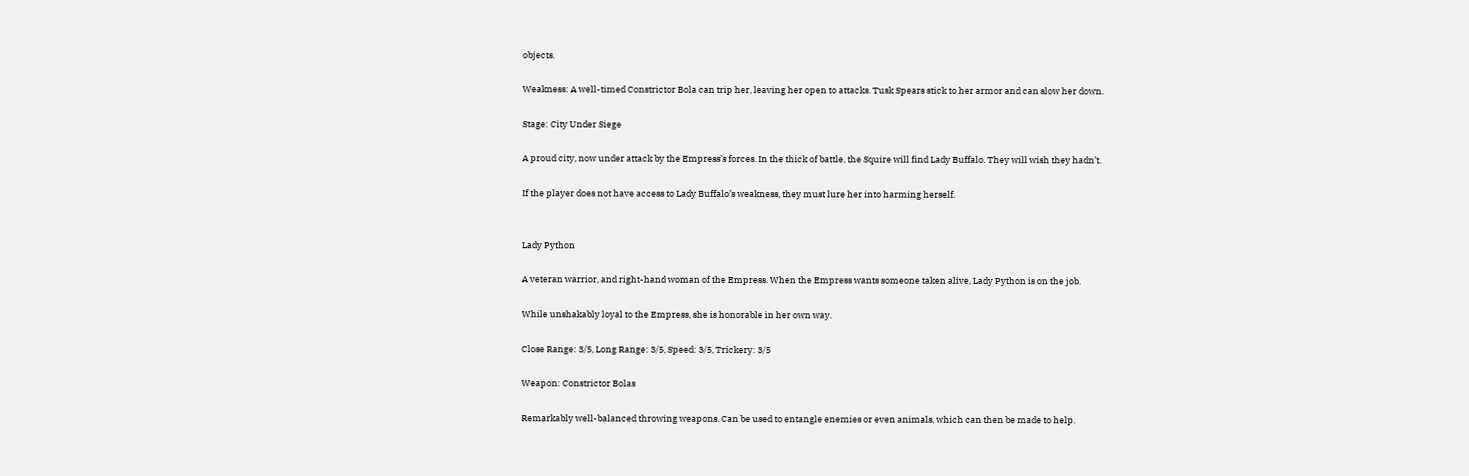objects.

Weakness: A well-timed Constrictor Bola can trip her, leaving her open to attacks. Tusk Spears stick to her armor and can slow her down.

Stage: City Under Siege

A proud city, now under attack by the Empress’s forces. In the thick of battle, the Squire will find Lady Buffalo. They will wish they hadn’t.

If the player does not have access to Lady Buffalo’s weakness, they must lure her into harming herself.


Lady Python

A veteran warrior, and right-hand woman of the Empress. When the Empress wants someone taken alive, Lady Python is on the job.

While unshakably loyal to the Empress, she is honorable in her own way.

Close Range: 3/5, Long Range: 3/5, Speed: 3/5, Trickery: 3/5

Weapon: Constrictor Bolas

Remarkably well-balanced throwing weapons. Can be used to entangle enemies or even animals, which can then be made to help.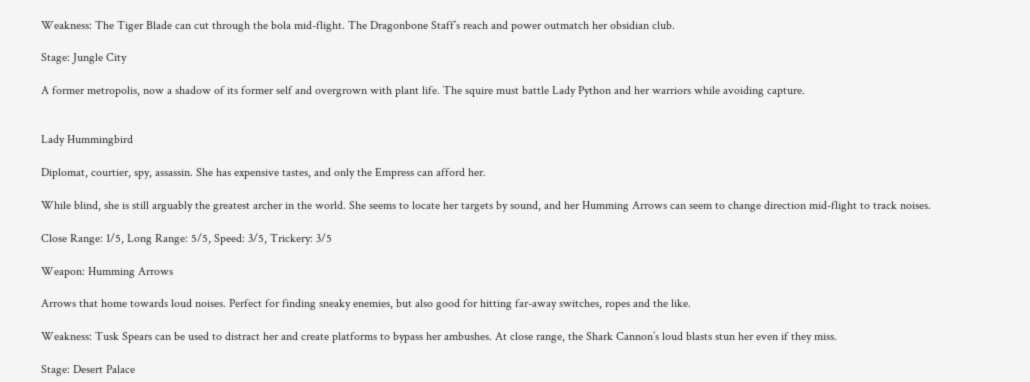Weakness: The Tiger Blade can cut through the bola mid-flight. The Dragonbone Staff’s reach and power outmatch her obsidian club.

Stage: Jungle City

A former metropolis, now a shadow of its former self and overgrown with plant life. The squire must battle Lady Python and her warriors while avoiding capture.


Lady Hummingbird

Diplomat, courtier, spy, assassin. She has expensive tastes, and only the Empress can afford her.

While blind, she is still arguably the greatest archer in the world. She seems to locate her targets by sound, and her Humming Arrows can seem to change direction mid-flight to track noises.

Close Range: 1/5, Long Range: 5/5, Speed: 3/5, Trickery: 3/5

Weapon: Humming Arrows

Arrows that home towards loud noises. Perfect for finding sneaky enemies, but also good for hitting far-away switches, ropes and the like.

Weakness: Tusk Spears can be used to distract her and create platforms to bypass her ambushes. At close range, the Shark Cannon’s loud blasts stun her even if they miss.

Stage: Desert Palace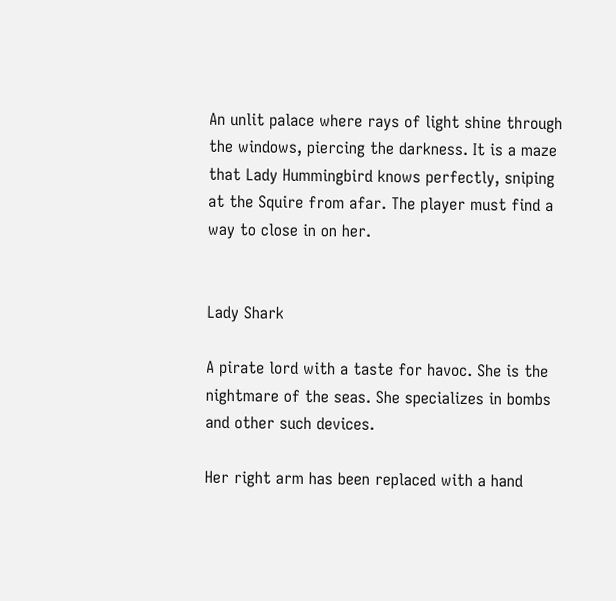An unlit palace where rays of light shine through the windows, piercing the darkness. It is a maze that Lady Hummingbird knows perfectly, sniping at the Squire from afar. The player must find a way to close in on her.


Lady Shark

A pirate lord with a taste for havoc. She is the nightmare of the seas. She specializes in bombs and other such devices.

Her right arm has been replaced with a hand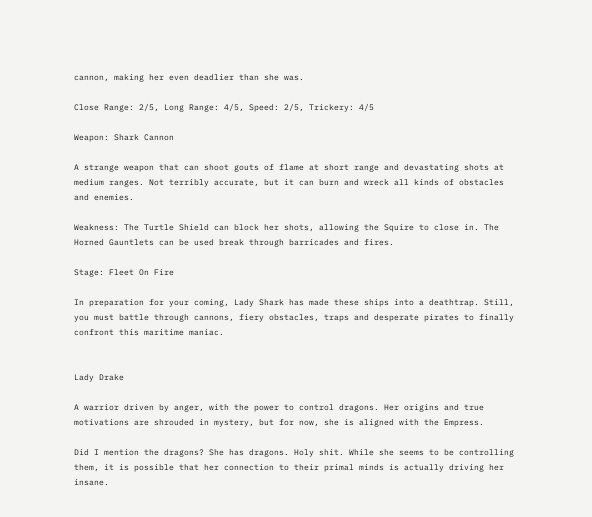cannon, making her even deadlier than she was.

Close Range: 2/5, Long Range: 4/5, Speed: 2/5, Trickery: 4/5

Weapon: Shark Cannon

A strange weapon that can shoot gouts of flame at short range and devastating shots at medium ranges. Not terribly accurate, but it can burn and wreck all kinds of obstacles and enemies.

Weakness: The Turtle Shield can block her shots, allowing the Squire to close in. The Horned Gauntlets can be used break through barricades and fires.

Stage: Fleet On Fire

In preparation for your coming, Lady Shark has made these ships into a deathtrap. Still, you must battle through cannons, fiery obstacles, traps and desperate pirates to finally confront this maritime maniac.


Lady Drake

A warrior driven by anger, with the power to control dragons. Her origins and true motivations are shrouded in mystery, but for now, she is aligned with the Empress.

Did I mention the dragons? She has dragons. Holy shit. While she seems to be controlling them, it is possible that her connection to their primal minds is actually driving her insane.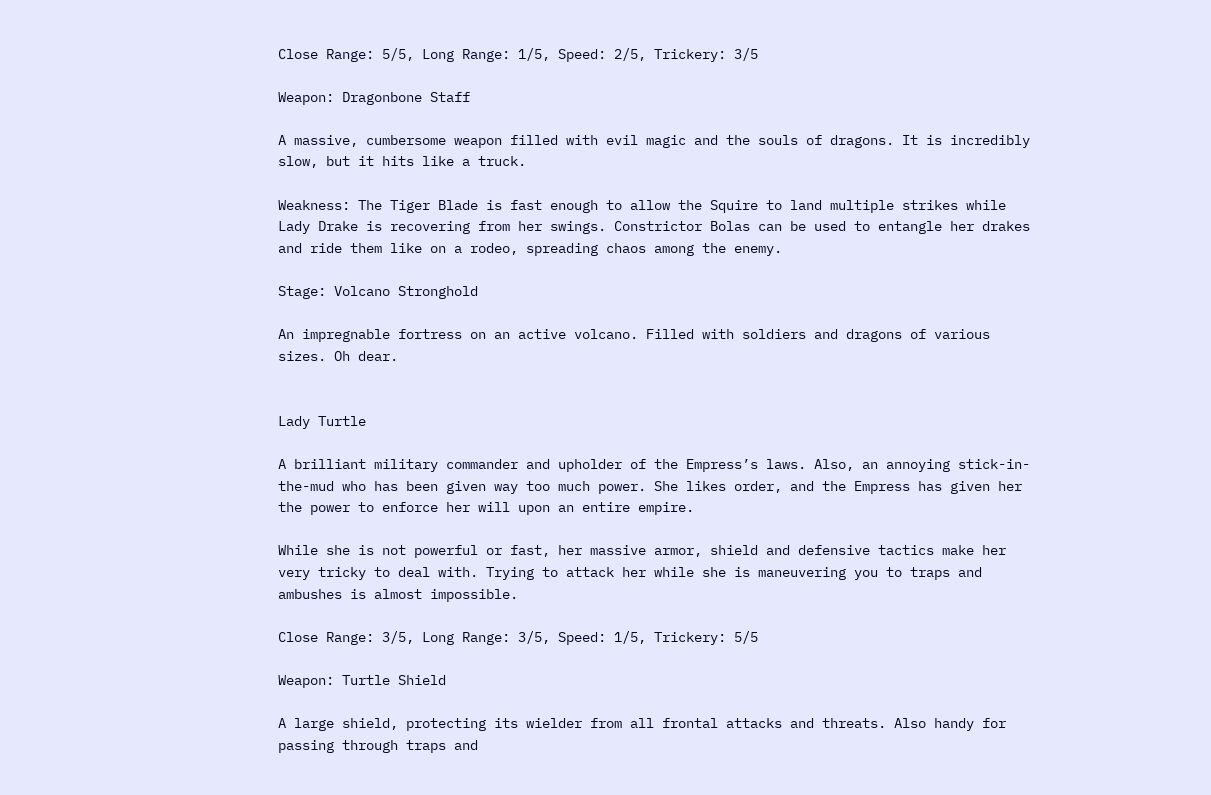Close Range: 5/5, Long Range: 1/5, Speed: 2/5, Trickery: 3/5

Weapon: Dragonbone Staff

A massive, cumbersome weapon filled with evil magic and the souls of dragons. It is incredibly slow, but it hits like a truck.

Weakness: The Tiger Blade is fast enough to allow the Squire to land multiple strikes while Lady Drake is recovering from her swings. Constrictor Bolas can be used to entangle her drakes and ride them like on a rodeo, spreading chaos among the enemy.

Stage: Volcano Stronghold

An impregnable fortress on an active volcano. Filled with soldiers and dragons of various sizes. Oh dear.


Lady Turtle

A brilliant military commander and upholder of the Empress’s laws. Also, an annoying stick-in-the-mud who has been given way too much power. She likes order, and the Empress has given her the power to enforce her will upon an entire empire.

While she is not powerful or fast, her massive armor, shield and defensive tactics make her very tricky to deal with. Trying to attack her while she is maneuvering you to traps and ambushes is almost impossible.

Close Range: 3/5, Long Range: 3/5, Speed: 1/5, Trickery: 5/5

Weapon: Turtle Shield

A large shield, protecting its wielder from all frontal attacks and threats. Also handy for passing through traps and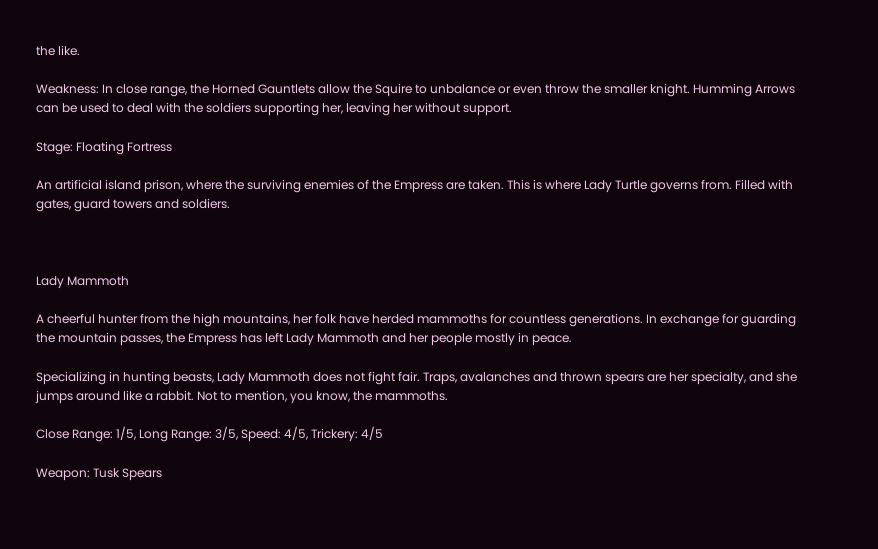the like.

Weakness: In close range, the Horned Gauntlets allow the Squire to unbalance or even throw the smaller knight. Humming Arrows can be used to deal with the soldiers supporting her, leaving her without support.

Stage: Floating Fortress

An artificial island prison, where the surviving enemies of the Empress are taken. This is where Lady Turtle governs from. Filled with gates, guard towers and soldiers.



Lady Mammoth

A cheerful hunter from the high mountains, her folk have herded mammoths for countless generations. In exchange for guarding the mountain passes, the Empress has left Lady Mammoth and her people mostly in peace.

Specializing in hunting beasts, Lady Mammoth does not fight fair. Traps, avalanches and thrown spears are her specialty, and she jumps around like a rabbit. Not to mention, you know, the mammoths.

Close Range: 1/5, Long Range: 3/5, Speed: 4/5, Trickery: 4/5

Weapon: Tusk Spears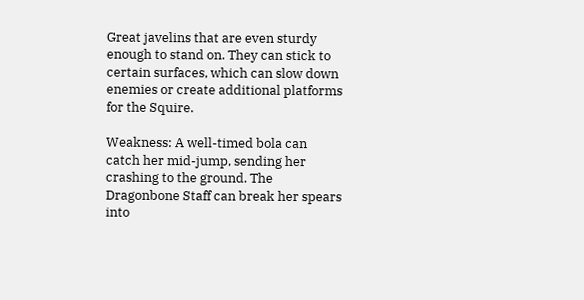Great javelins that are even sturdy enough to stand on. They can stick to certain surfaces, which can slow down enemies or create additional platforms for the Squire.

Weakness: A well-timed bola can catch her mid-jump, sending her crashing to the ground. The Dragonbone Staff can break her spears into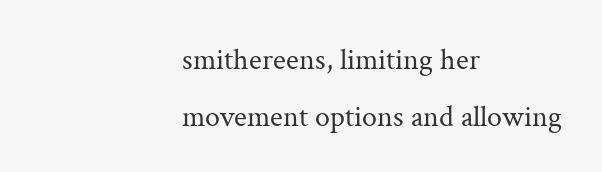smithereens, limiting her movement options and allowing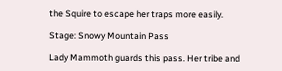the Squire to escape her traps more easily.

Stage: Snowy Mountain Pass

Lady Mammoth guards this pass. Her tribe and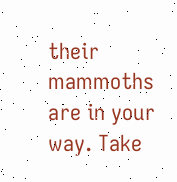their mammoths are in your way. Take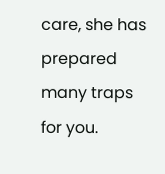care, she has prepared many traps for you.